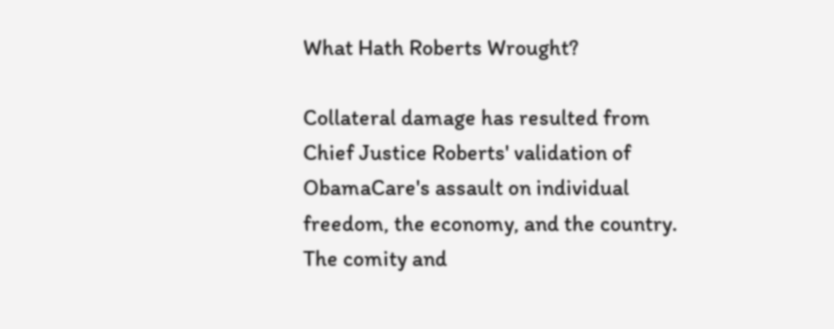What Hath Roberts Wrought?

Collateral damage has resulted from Chief Justice Roberts' validation of ObamaCare's assault on individual freedom, the economy, and the country.  The comity and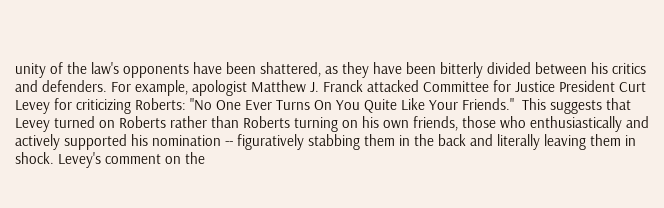unity of the law's opponents have been shattered, as they have been bitterly divided between his critics and defenders. For example, apologist Matthew J. Franck attacked Committee for Justice President Curt Levey for criticizing Roberts: "No One Ever Turns On You Quite Like Your Friends."  This suggests that Levey turned on Roberts rather than Roberts turning on his own friends, those who enthusiastically and actively supported his nomination -- figuratively stabbing them in the back and literally leaving them in shock. Levey's comment on the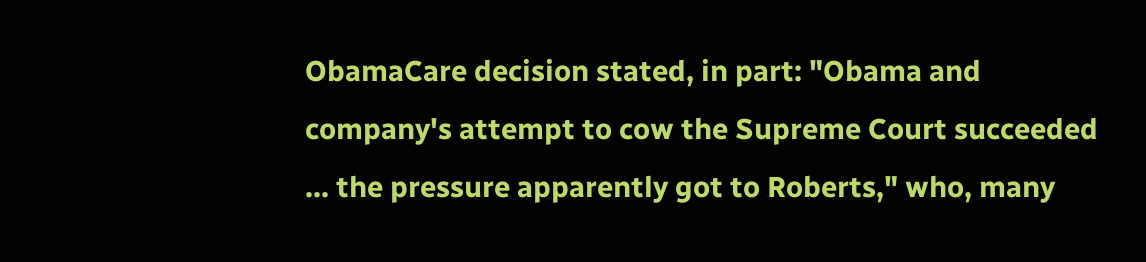ObamaCare decision stated, in part: "Obama and company's attempt to cow the Supreme Court succeeded ... the pressure apparently got to Roberts," who, many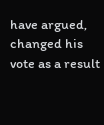have argued, changed his vote as a result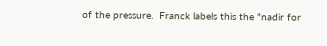of the pressure.  Franck labels this the "nadir for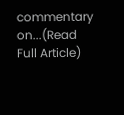commentary on...(Read Full Article)